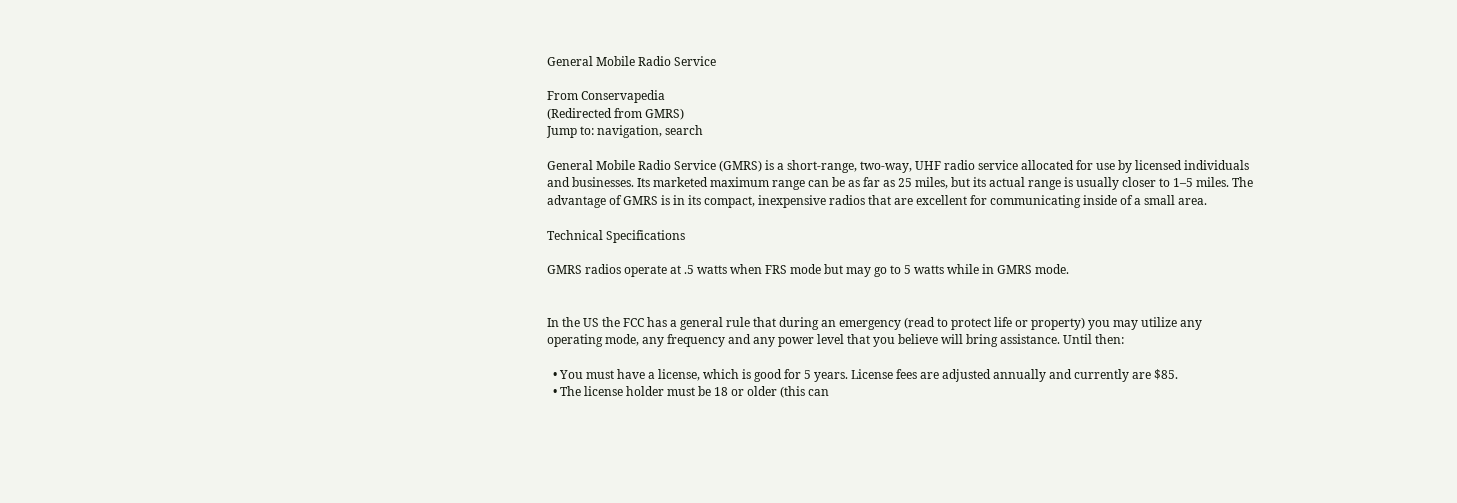General Mobile Radio Service

From Conservapedia
(Redirected from GMRS)
Jump to: navigation, search

General Mobile Radio Service (GMRS) is a short-range, two-way, UHF radio service allocated for use by licensed individuals and businesses. Its marketed maximum range can be as far as 25 miles, but its actual range is usually closer to 1–5 miles. The advantage of GMRS is in its compact, inexpensive radios that are excellent for communicating inside of a small area.

Technical Specifications

GMRS radios operate at .5 watts when FRS mode but may go to 5 watts while in GMRS mode.


In the US the FCC has a general rule that during an emergency (read to protect life or property) you may utilize any operating mode, any frequency and any power level that you believe will bring assistance. Until then:

  • You must have a license, which is good for 5 years. License fees are adjusted annually and currently are $85.
  • The license holder must be 18 or older (this can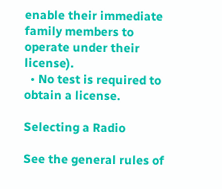enable their immediate family members to operate under their license).
  • No test is required to obtain a license.

Selecting a Radio

See the general rules of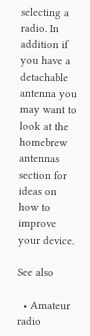selecting a radio. In addition if you have a detachable antenna you may want to look at the homebrew antennas section for ideas on how to improve your device.

See also

  • Amateur radio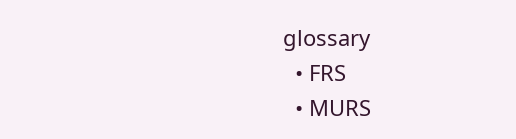glossary
  • FRS
  • MURS